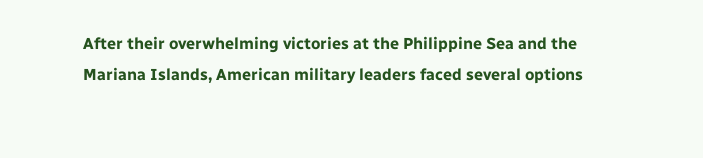After their overwhelming victories at the Philippine Sea and the Mariana Islands, American military leaders faced several options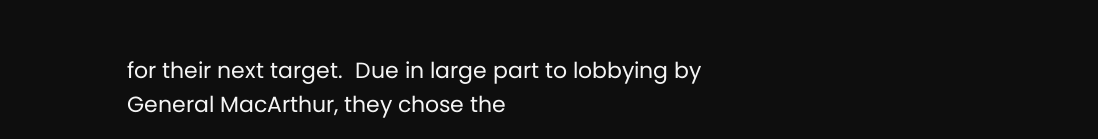for their next target.  Due in large part to lobbying by General MacArthur, they chose the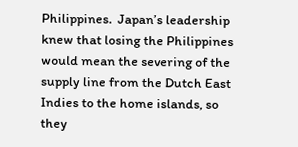Philippines.  Japan’s leadership knew that losing the Philippines would mean the severing of the supply line from the Dutch East Indies to the home islands, so they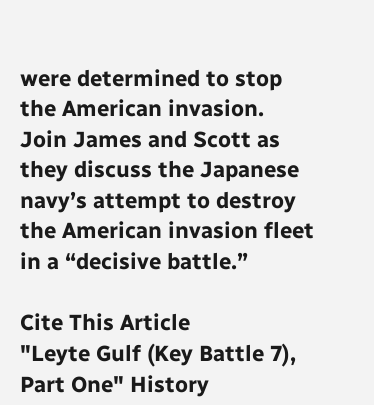were determined to stop the American invasion.  Join James and Scott as they discuss the Japanese navy’s attempt to destroy the American invasion fleet in a “decisive battle.”

Cite This Article
"Leyte Gulf (Key Battle 7), Part One" History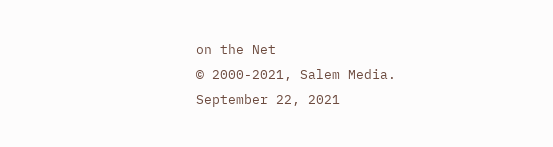on the Net
© 2000-2021, Salem Media.
September 22, 2021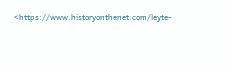<https://www.historyonthenet.com/leyte-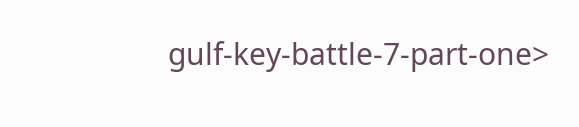gulf-key-battle-7-part-one>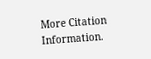More Citation Information.